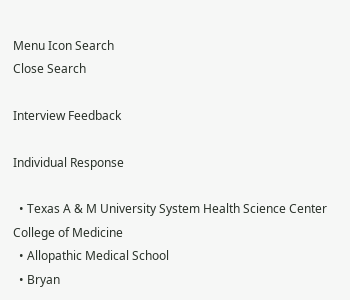Menu Icon Search
Close Search

Interview Feedback

Individual Response

  • Texas A & M University System Health Science Center College of Medicine
  • Allopathic Medical School
  • Bryan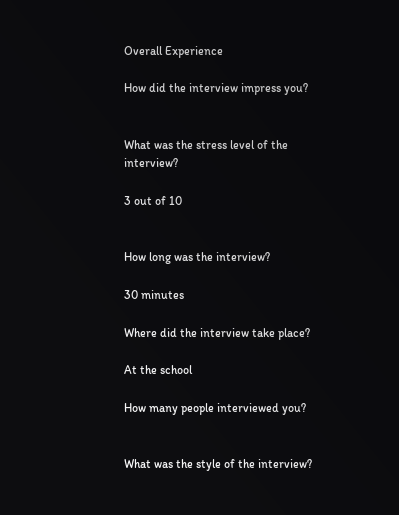Overall Experience

How did the interview impress you?


What was the stress level of the interview?

3 out of 10


How long was the interview?

30 minutes

Where did the interview take place?

At the school

How many people interviewed you?


What was the style of the interview?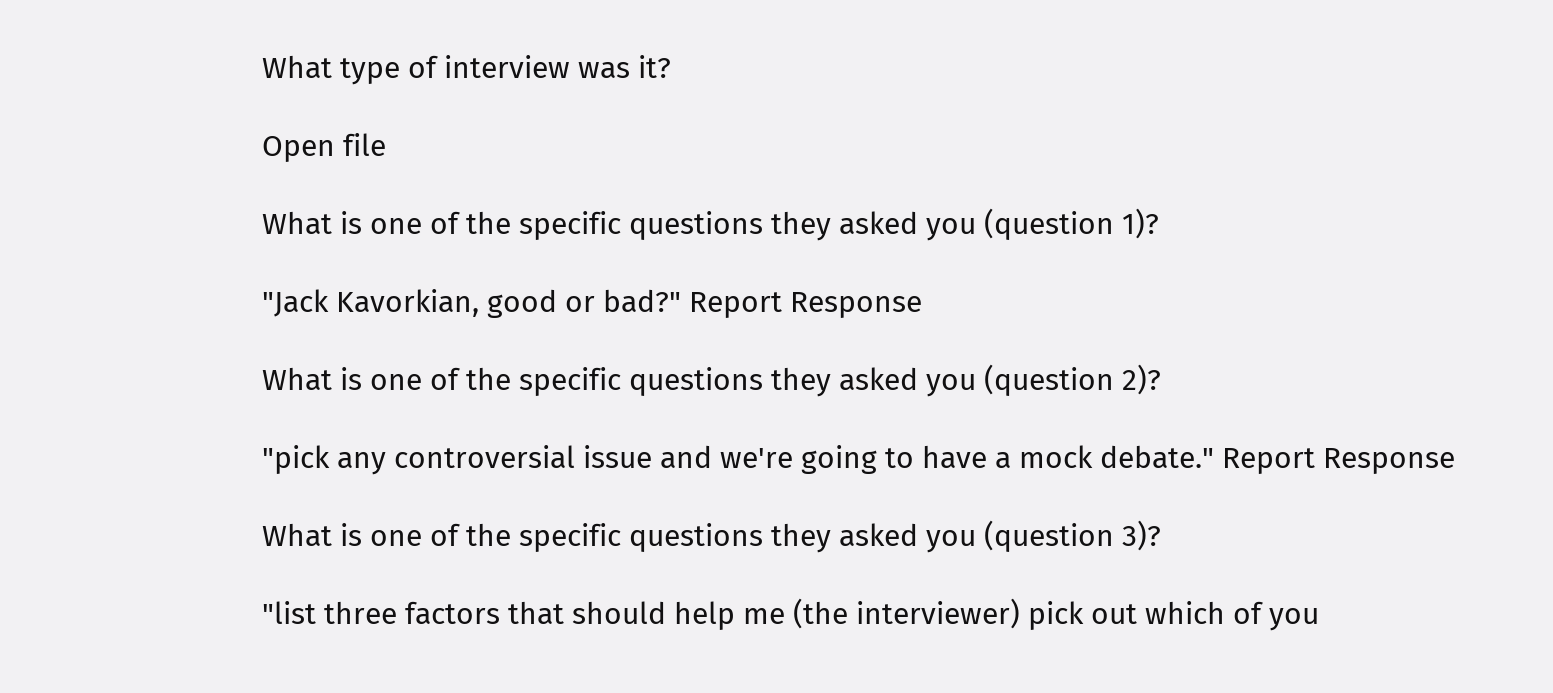What type of interview was it?

Open file

What is one of the specific questions they asked you (question 1)?

"Jack Kavorkian, good or bad?" Report Response

What is one of the specific questions they asked you (question 2)?

"pick any controversial issue and we're going to have a mock debate." Report Response

What is one of the specific questions they asked you (question 3)?

"list three factors that should help me (the interviewer) pick out which of you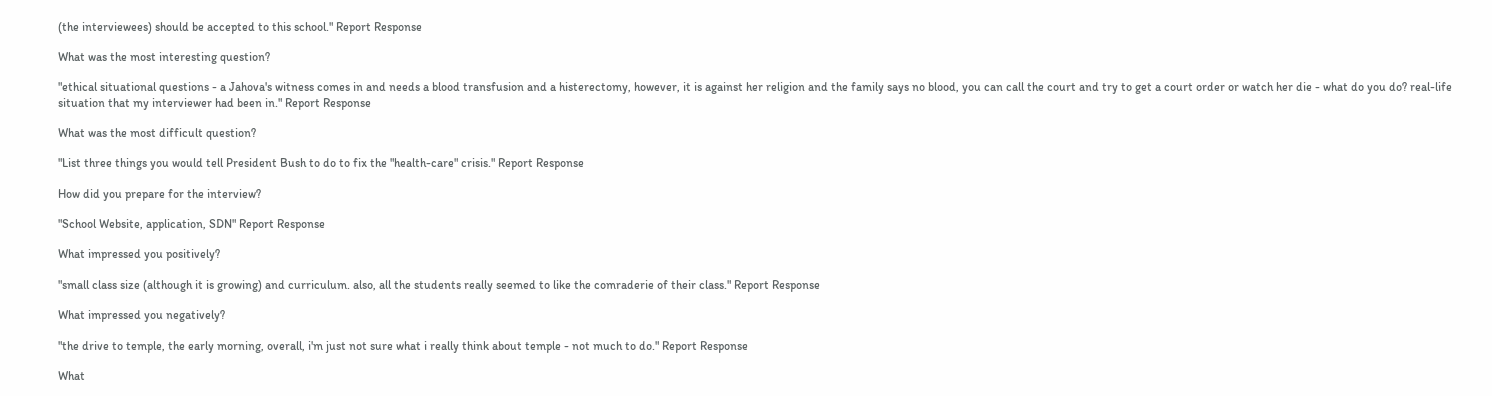(the interviewees) should be accepted to this school." Report Response

What was the most interesting question?

"ethical situational questions - a Jahova's witness comes in and needs a blood transfusion and a histerectomy, however, it is against her religion and the family says no blood, you can call the court and try to get a court order or watch her die - what do you do? real-life situation that my interviewer had been in." Report Response

What was the most difficult question?

"List three things you would tell President Bush to do to fix the "health-care" crisis." Report Response

How did you prepare for the interview?

"School Website, application, SDN" Report Response

What impressed you positively?

"small class size (although it is growing) and curriculum. also, all the students really seemed to like the comraderie of their class." Report Response

What impressed you negatively?

"the drive to temple, the early morning, overall, i'm just not sure what i really think about temple - not much to do." Report Response

What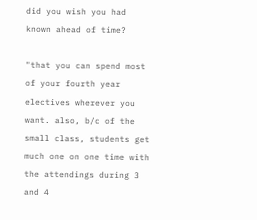did you wish you had known ahead of time?

"that you can spend most of your fourth year electives wherever you want. also, b/c of the small class, students get much one on one time with the attendings during 3 and 4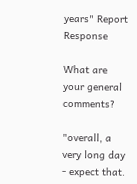years" Report Response

What are your general comments?

"overall, a very long day - expect that.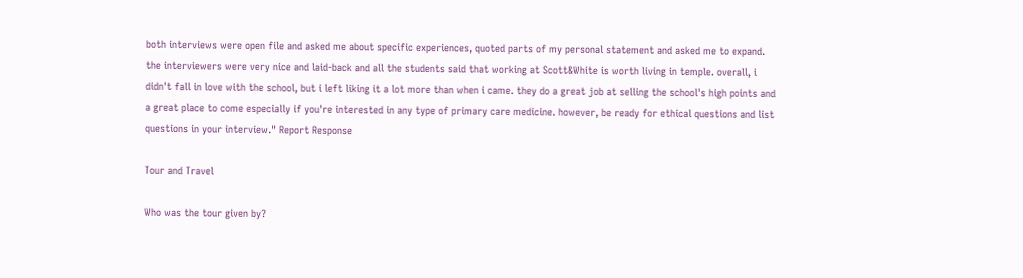both interviews were open file and asked me about specific experiences, quoted parts of my personal statement and asked me to expand. the interviewers were very nice and laid-back and all the students said that working at Scott&White is worth living in temple. overall, i didn't fall in love with the school, but i left liking it a lot more than when i came. they do a great job at selling the school's high points and a great place to come especially if you're interested in any type of primary care medicine. however, be ready for ethical questions and list questions in your interview." Report Response

Tour and Travel

Who was the tour given by?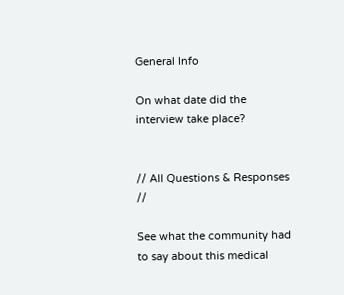General Info

On what date did the interview take place?


// All Questions & Responses //

See what the community had to say about this medical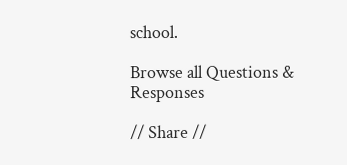school.

Browse all Questions & Responses

// Share //